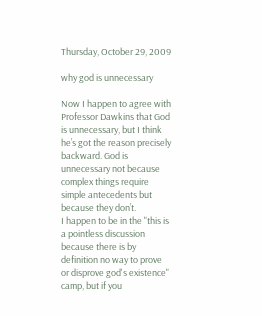Thursday, October 29, 2009

why god is unnecessary

Now I happen to agree with Professor Dawkins that God is unnecessary, but I think he’s got the reason precisely backward. God is unnecessary not because complex things require simple antecedents but because they don’t.
I happen to be in the "this is a pointless discussion because there is by definition no way to prove or disprove god's existence" camp, but if you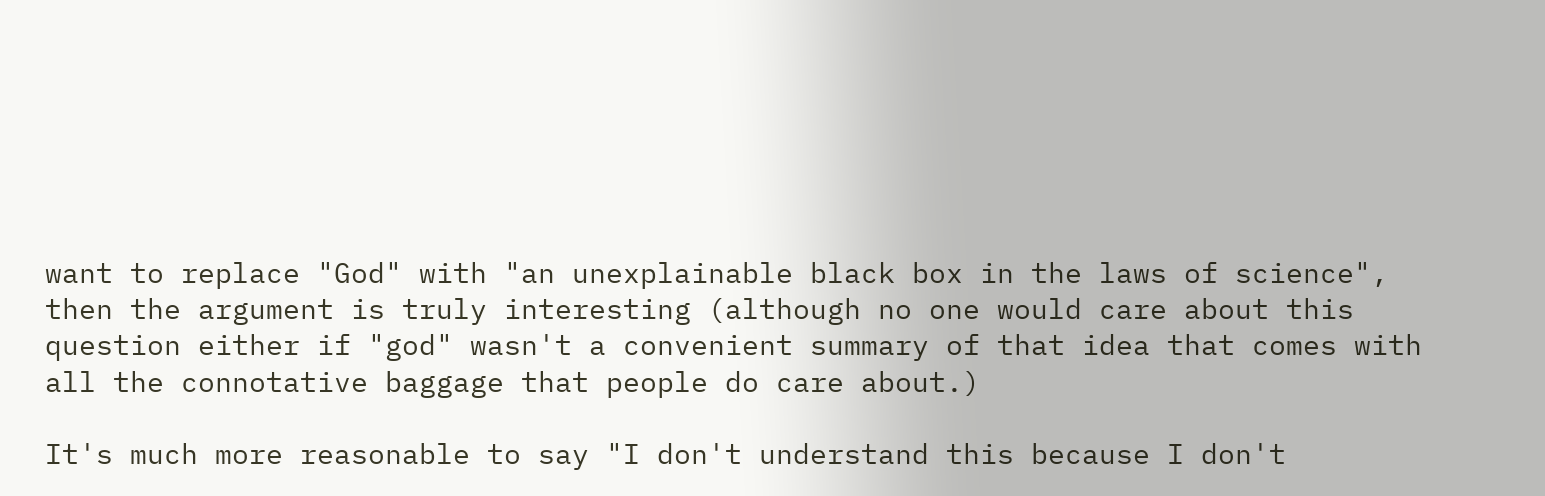want to replace "God" with "an unexplainable black box in the laws of science", then the argument is truly interesting (although no one would care about this question either if "god" wasn't a convenient summary of that idea that comes with all the connotative baggage that people do care about.)

It's much more reasonable to say "I don't understand this because I don't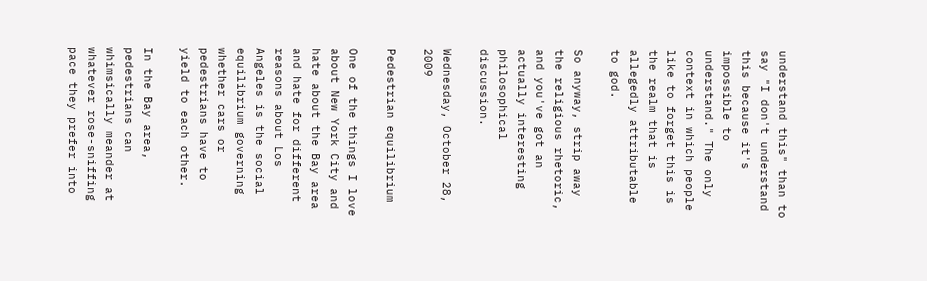understand this" than to say "I don't understand this because it's impossible to understand." The only context in which people like to forget this is the realm that is allegedly attributable to god.

So anyway, strip away the religious rhetoric, and you've got an actually interesting philosophical discussion.

Wednesday, October 28, 2009

Pedestrian equilibrium

One of the things I love about New York City and hate about the Bay area and hate for different reasons about Los Angeles is the social equilibrium governing whether cars or pedestrians have to yield to each other.

In the Bay area, pedestrians can whimsically meander at whatever rose-sniffing pace they prefer into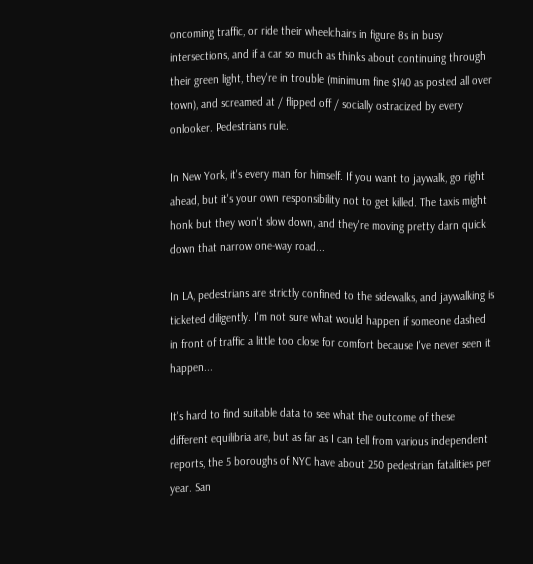oncoming traffic, or ride their wheelchairs in figure 8s in busy intersections, and if a car so much as thinks about continuing through their green light, they're in trouble (minimum fine $140 as posted all over town), and screamed at / flipped off / socially ostracized by every onlooker. Pedestrians rule.

In New York, it's every man for himself. If you want to jaywalk, go right ahead, but it's your own responsibility not to get killed. The taxis might honk but they won't slow down, and they're moving pretty darn quick down that narrow one-way road...

In LA, pedestrians are strictly confined to the sidewalks, and jaywalking is ticketed diligently. I'm not sure what would happen if someone dashed in front of traffic a little too close for comfort because I've never seen it happen...

It's hard to find suitable data to see what the outcome of these different equilibria are, but as far as I can tell from various independent reports, the 5 boroughs of NYC have about 250 pedestrian fatalities per year. San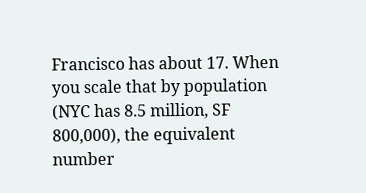Francisco has about 17. When you scale that by population (NYC has 8.5 million, SF 800,000), the equivalent number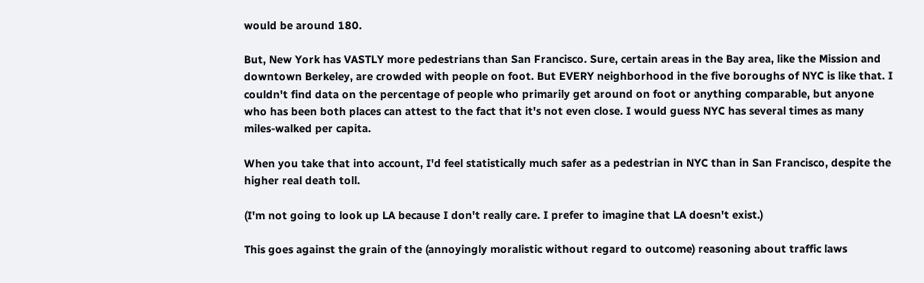would be around 180.

But, New York has VASTLY more pedestrians than San Francisco. Sure, certain areas in the Bay area, like the Mission and downtown Berkeley, are crowded with people on foot. But EVERY neighborhood in the five boroughs of NYC is like that. I couldn't find data on the percentage of people who primarily get around on foot or anything comparable, but anyone who has been both places can attest to the fact that it's not even close. I would guess NYC has several times as many miles-walked per capita.

When you take that into account, I'd feel statistically much safer as a pedestrian in NYC than in San Francisco, despite the higher real death toll.

(I'm not going to look up LA because I don't really care. I prefer to imagine that LA doesn't exist.)

This goes against the grain of the (annoyingly moralistic without regard to outcome) reasoning about traffic laws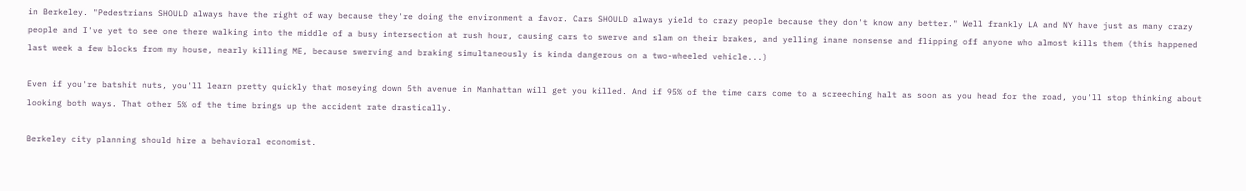in Berkeley. "Pedestrians SHOULD always have the right of way because they're doing the environment a favor. Cars SHOULD always yield to crazy people because they don't know any better." Well frankly LA and NY have just as many crazy people and I've yet to see one there walking into the middle of a busy intersection at rush hour, causing cars to swerve and slam on their brakes, and yelling inane nonsense and flipping off anyone who almost kills them (this happened last week a few blocks from my house, nearly killing ME, because swerving and braking simultaneously is kinda dangerous on a two-wheeled vehicle...)

Even if you're batshit nuts, you'll learn pretty quickly that moseying down 5th avenue in Manhattan will get you killed. And if 95% of the time cars come to a screeching halt as soon as you head for the road, you'll stop thinking about looking both ways. That other 5% of the time brings up the accident rate drastically.

Berkeley city planning should hire a behavioral economist.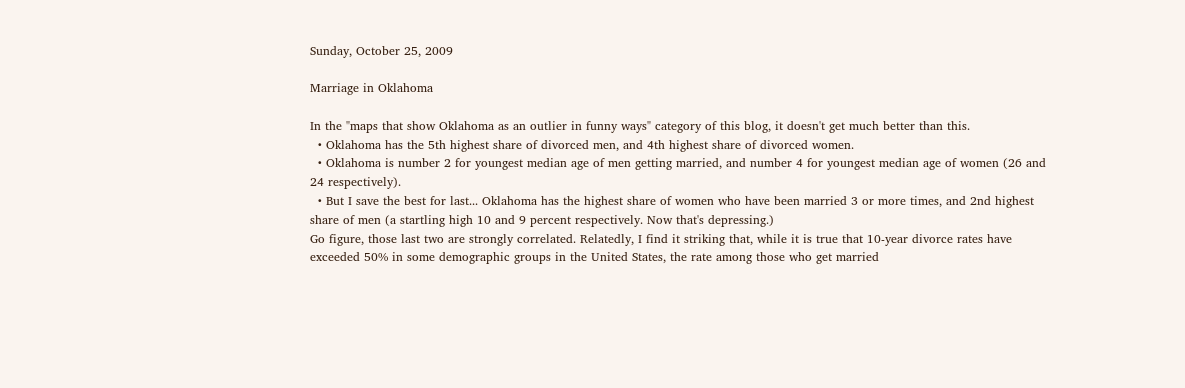Sunday, October 25, 2009

Marriage in Oklahoma

In the "maps that show Oklahoma as an outlier in funny ways" category of this blog, it doesn't get much better than this.
  • Oklahoma has the 5th highest share of divorced men, and 4th highest share of divorced women.
  • Oklahoma is number 2 for youngest median age of men getting married, and number 4 for youngest median age of women (26 and 24 respectively).
  • But I save the best for last... Oklahoma has the highest share of women who have been married 3 or more times, and 2nd highest share of men (a startling high 10 and 9 percent respectively. Now that's depressing.)
Go figure, those last two are strongly correlated. Relatedly, I find it striking that, while it is true that 10-year divorce rates have exceeded 50% in some demographic groups in the United States, the rate among those who get married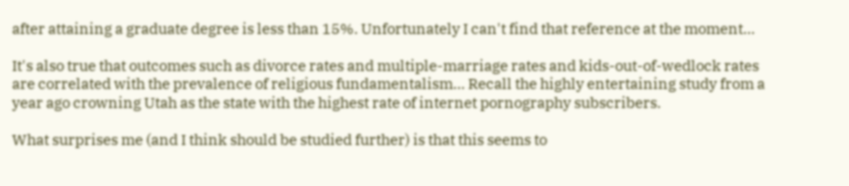after attaining a graduate degree is less than 15%. Unfortunately I can't find that reference at the moment...

It's also true that outcomes such as divorce rates and multiple-marriage rates and kids-out-of-wedlock rates are correlated with the prevalence of religious fundamentalism... Recall the highly entertaining study from a year ago crowning Utah as the state with the highest rate of internet pornography subscribers.

What surprises me (and I think should be studied further) is that this seems to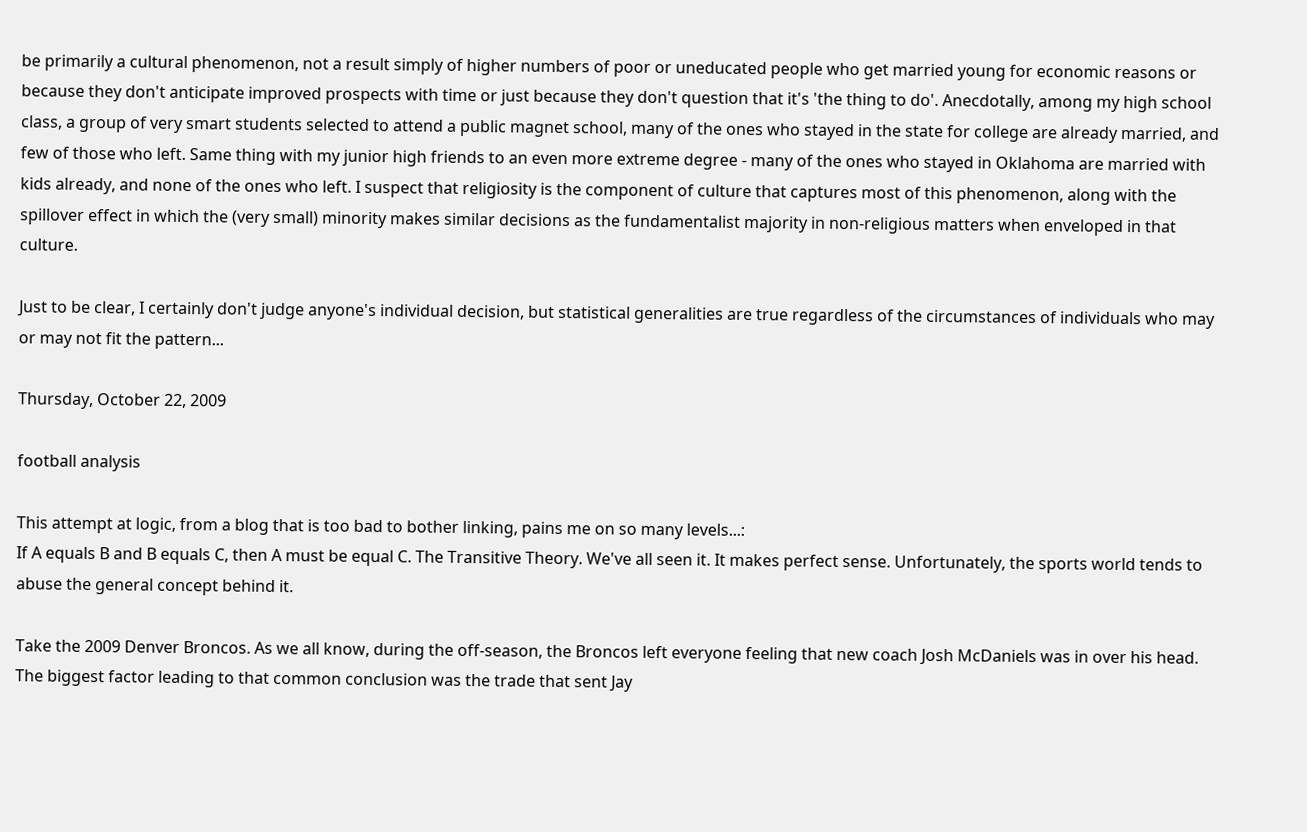be primarily a cultural phenomenon, not a result simply of higher numbers of poor or uneducated people who get married young for economic reasons or because they don't anticipate improved prospects with time or just because they don't question that it's 'the thing to do'. Anecdotally, among my high school class, a group of very smart students selected to attend a public magnet school, many of the ones who stayed in the state for college are already married, and few of those who left. Same thing with my junior high friends to an even more extreme degree - many of the ones who stayed in Oklahoma are married with kids already, and none of the ones who left. I suspect that religiosity is the component of culture that captures most of this phenomenon, along with the spillover effect in which the (very small) minority makes similar decisions as the fundamentalist majority in non-religious matters when enveloped in that culture.

Just to be clear, I certainly don't judge anyone's individual decision, but statistical generalities are true regardless of the circumstances of individuals who may or may not fit the pattern...

Thursday, October 22, 2009

football analysis

This attempt at logic, from a blog that is too bad to bother linking, pains me on so many levels...:
If A equals B and B equals C, then A must be equal C. The Transitive Theory. We've all seen it. It makes perfect sense. Unfortunately, the sports world tends to abuse the general concept behind it.

Take the 2009 Denver Broncos. As we all know, during the off-season, the Broncos left everyone feeling that new coach Josh McDaniels was in over his head. The biggest factor leading to that common conclusion was the trade that sent Jay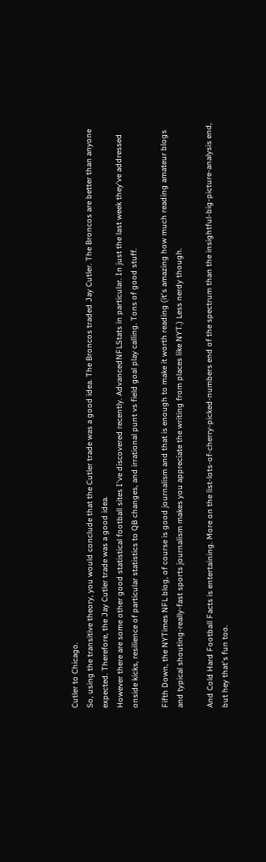Cutler to Chicago.
So, using the transitive theory, you would conclude that the Cutler trade was a good idea. The Broncos traded Jay Cutler. The Broncos are better than anyone expected. Therefore, the Jay Cutler trade was a good idea.
However there are some other good statistical football sites I've discovered recently. AdvancedNFLStats in particular. In just the last week they've addressed onside kicks, resilience of particular statistics to QB changes, and irrational punt vs field goal play calling. Tons of good stuff.

Fifth Down, the NYTimes NFL blog, of course is good journalism and that is enough to make it worth reading (it's amazing how much reading amateur blogs and typical shouting-really-fast sports journalism makes you appreciate the writing from places like NYT.) Less nerdy though.

And Cold Hard Football Facts is entertaining. More on the list-lots-of-cherry-picked-numbers end of the spectrum than the insightful-big-picture-analysis end, but hey that's fun too.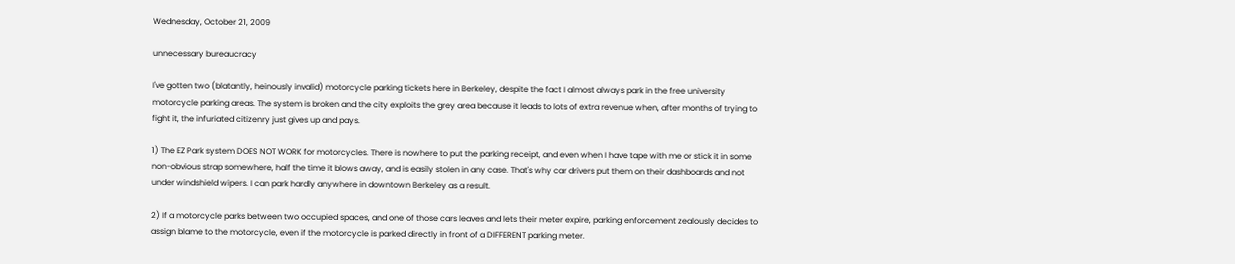Wednesday, October 21, 2009

unnecessary bureaucracy

I've gotten two (blatantly, heinously invalid) motorcycle parking tickets here in Berkeley, despite the fact I almost always park in the free university motorcycle parking areas. The system is broken and the city exploits the grey area because it leads to lots of extra revenue when, after months of trying to fight it, the infuriated citizenry just gives up and pays.

1) The EZ Park system DOES NOT WORK for motorcycles. There is nowhere to put the parking receipt, and even when I have tape with me or stick it in some non-obvious strap somewhere, half the time it blows away, and is easily stolen in any case. That's why car drivers put them on their dashboards and not under windshield wipers. I can park hardly anywhere in downtown Berkeley as a result.

2) If a motorcycle parks between two occupied spaces, and one of those cars leaves and lets their meter expire, parking enforcement zealously decides to assign blame to the motorcycle, even if the motorcycle is parked directly in front of a DIFFERENT parking meter.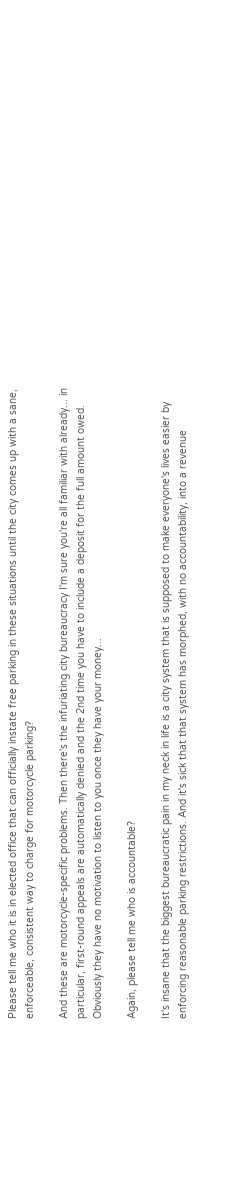Please tell me who it is in elected office that can officially instate free parking in these situations until the city comes up with a sane, enforceable, consistent way to charge for motorcycle parking?

And these are motorcycle-specific problems. Then there's the infuriating city bureaucracy I'm sure you're all familiar with already... in particular, first-round appeals are automatically denied and the 2nd time you have to include a deposit for the full amount owed. Obviously they have no motivation to listen to you once they have your money...

Again, please tell me who is accountable?

It's insane that the biggest bureaucratic pain in my neck in life is a city system that is supposed to make everyone's lives easier by enforcing reasonable parking restrictions. And it's sick that that system has morphed, with no accountability, into a revenue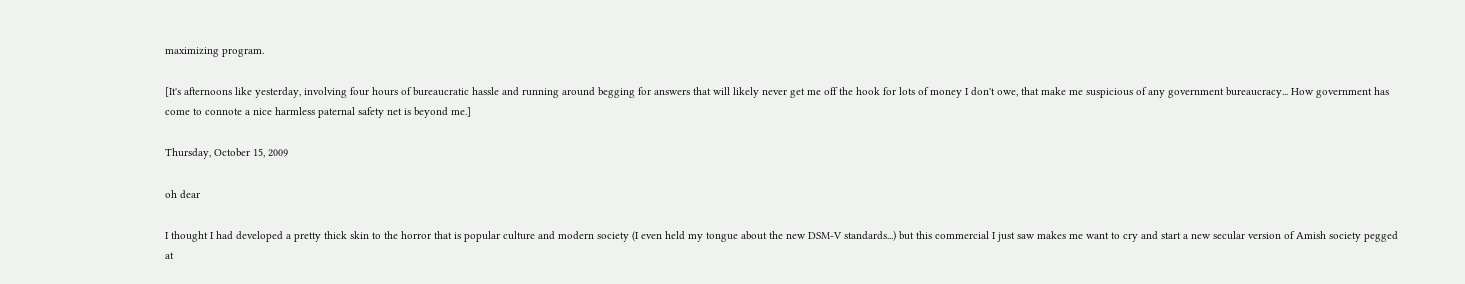maximizing program.

[It's afternoons like yesterday, involving four hours of bureaucratic hassle and running around begging for answers that will likely never get me off the hook for lots of money I don't owe, that make me suspicious of any government bureaucracy... How government has come to connote a nice harmless paternal safety net is beyond me.]

Thursday, October 15, 2009

oh dear

I thought I had developed a pretty thick skin to the horror that is popular culture and modern society (I even held my tongue about the new DSM-V standards...) but this commercial I just saw makes me want to cry and start a new secular version of Amish society pegged at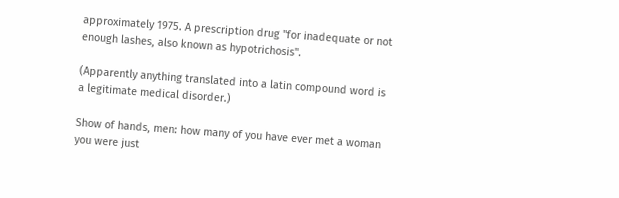approximately 1975. A prescription drug "for inadequate or not enough lashes, also known as hypotrichosis".

(Apparently anything translated into a latin compound word is a legitimate medical disorder.)

Show of hands, men: how many of you have ever met a woman you were just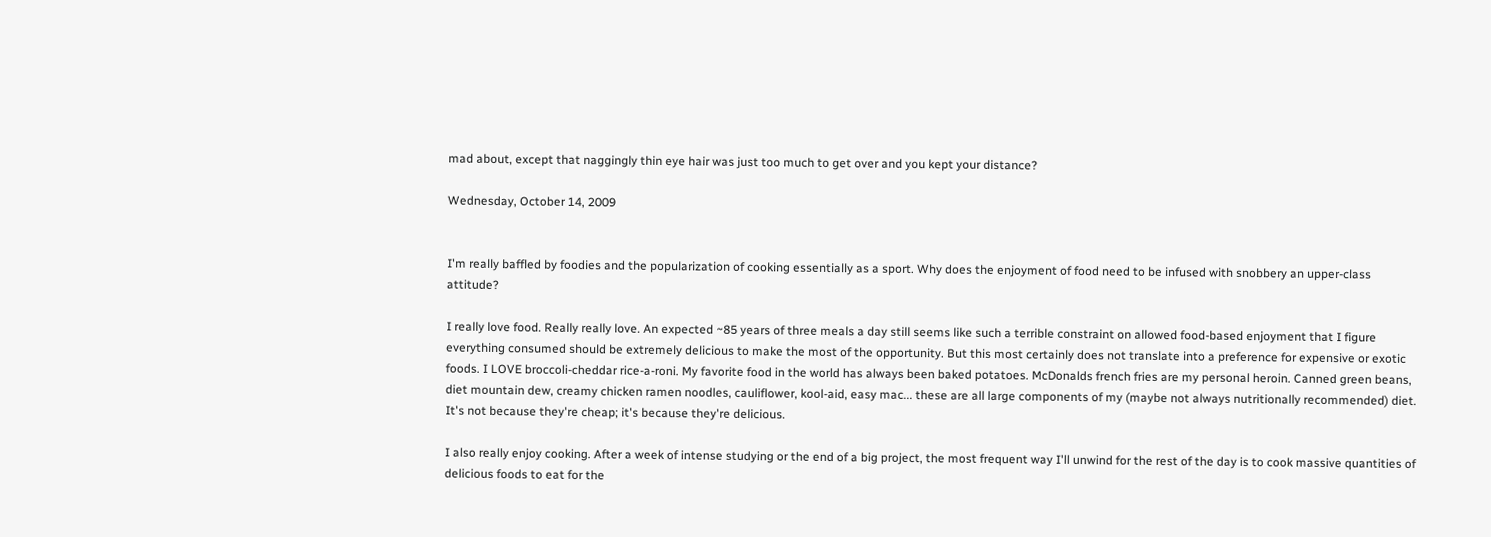mad about, except that naggingly thin eye hair was just too much to get over and you kept your distance?

Wednesday, October 14, 2009


I'm really baffled by foodies and the popularization of cooking essentially as a sport. Why does the enjoyment of food need to be infused with snobbery an upper-class attitude?

I really love food. Really really love. An expected ~85 years of three meals a day still seems like such a terrible constraint on allowed food-based enjoyment that I figure everything consumed should be extremely delicious to make the most of the opportunity. But this most certainly does not translate into a preference for expensive or exotic foods. I LOVE broccoli-cheddar rice-a-roni. My favorite food in the world has always been baked potatoes. McDonalds french fries are my personal heroin. Canned green beans, diet mountain dew, creamy chicken ramen noodles, cauliflower, kool-aid, easy mac... these are all large components of my (maybe not always nutritionally recommended) diet. It's not because they're cheap; it's because they're delicious.

I also really enjoy cooking. After a week of intense studying or the end of a big project, the most frequent way I'll unwind for the rest of the day is to cook massive quantities of delicious foods to eat for the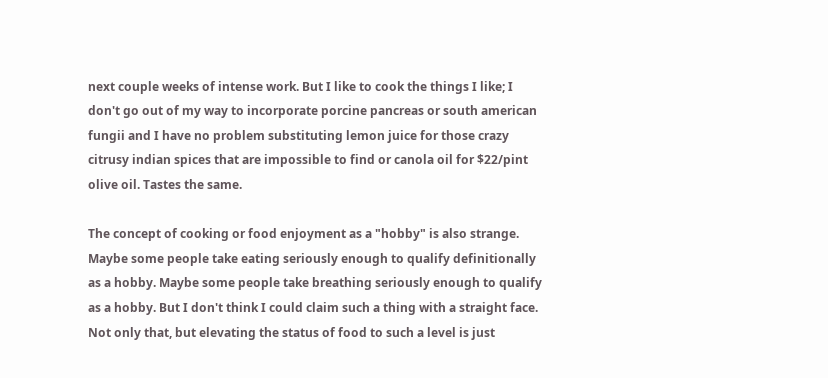next couple weeks of intense work. But I like to cook the things I like; I don't go out of my way to incorporate porcine pancreas or south american fungii and I have no problem substituting lemon juice for those crazy citrusy indian spices that are impossible to find or canola oil for $22/pint olive oil. Tastes the same.

The concept of cooking or food enjoyment as a "hobby" is also strange. Maybe some people take eating seriously enough to qualify definitionally as a hobby. Maybe some people take breathing seriously enough to qualify as a hobby. But I don't think I could claim such a thing with a straight face. Not only that, but elevating the status of food to such a level is just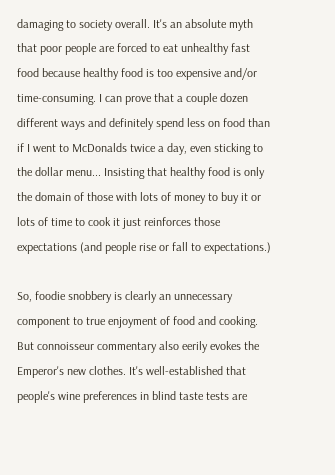damaging to society overall. It's an absolute myth that poor people are forced to eat unhealthy fast food because healthy food is too expensive and/or time-consuming. I can prove that a couple dozen different ways and definitely spend less on food than if I went to McDonalds twice a day, even sticking to the dollar menu... Insisting that healthy food is only the domain of those with lots of money to buy it or lots of time to cook it just reinforces those expectations (and people rise or fall to expectations.)

So, foodie snobbery is clearly an unnecessary component to true enjoyment of food and cooking. But connoisseur commentary also eerily evokes the Emperor's new clothes. It's well-established that people's wine preferences in blind taste tests are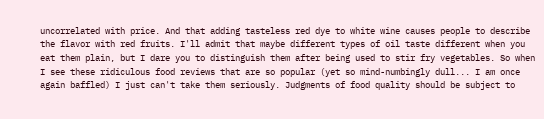uncorrelated with price. And that adding tasteless red dye to white wine causes people to describe the flavor with red fruits. I'll admit that maybe different types of oil taste different when you eat them plain, but I dare you to distinguish them after being used to stir fry vegetables. So when I see these ridiculous food reviews that are so popular (yet so mind-numbingly dull... I am once again baffled) I just can't take them seriously. Judgments of food quality should be subject to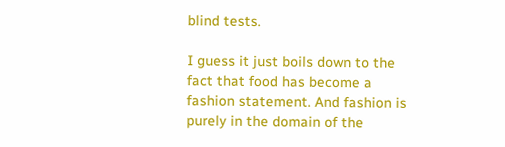blind tests.

I guess it just boils down to the fact that food has become a fashion statement. And fashion is purely in the domain of the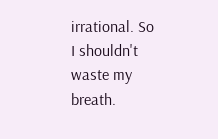irrational. So I shouldn't waste my breath.